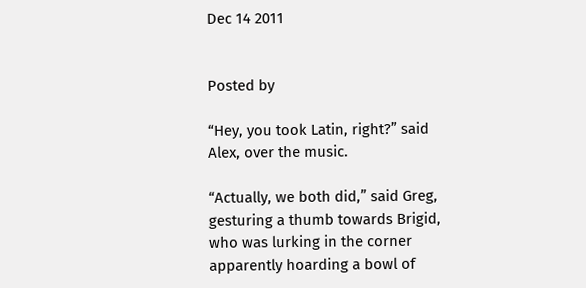Dec 14 2011


Posted by

“Hey, you took Latin, right?” said Alex, over the music.

“Actually, we both did,” said Greg, gesturing a thumb towards Brigid, who was lurking in the corner apparently hoarding a bowl of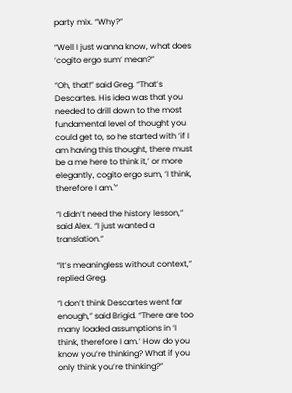party mix. “Why?”

“Well I just wanna know, what does ‘cogito ergo sum‘ mean?”

“Oh, that!” said Greg. “That’s Descartes. His idea was that you needed to drill down to the most fundamental level of thought you could get to, so he started with ‘if I am having this thought, there must be a me here to think it,’ or more elegantly, cogito ergo sum, ‘I think, therefore I am.'”

“I didn’t need the history lesson,” said Alex. “I just wanted a translation.”

“It’s meaningless without context,” replied Greg.

“I don’t think Descartes went far enough,” said Brigid. “There are too many loaded assumptions in ‘I think, therefore I am.’ How do you know you’re thinking? What if you only think you’re thinking?”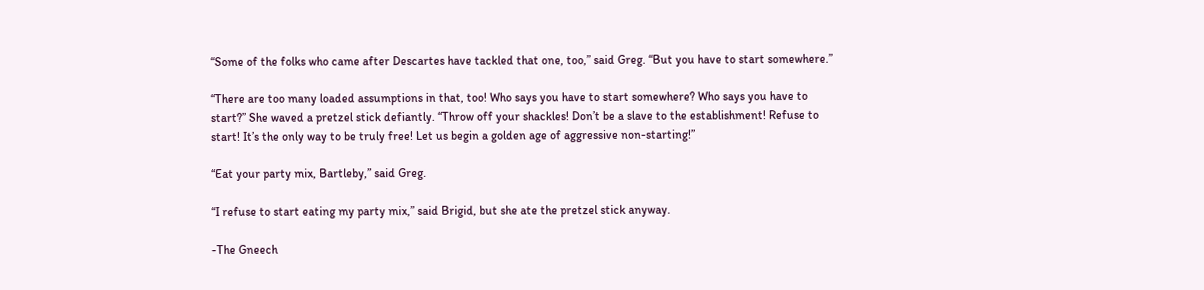“Some of the folks who came after Descartes have tackled that one, too,” said Greg. “But you have to start somewhere.”

“There are too many loaded assumptions in that, too! Who says you have to start somewhere? Who says you have to start?” She waved a pretzel stick defiantly. “Throw off your shackles! Don’t be a slave to the establishment! Refuse to start! It’s the only way to be truly free! Let us begin a golden age of aggressive non-starting!”

“Eat your party mix, Bartleby,” said Greg.

“I refuse to start eating my party mix,” said Brigid, but she ate the pretzel stick anyway.

-The Gneech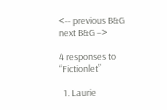<-- previous B&G
next B&G –>

4 responses to “Fictionlet”

  1. Laurie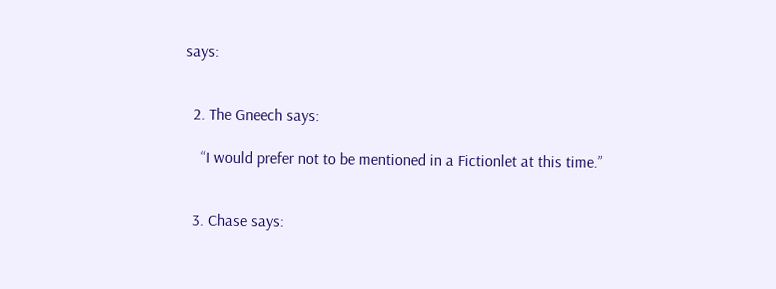says:


  2. The Gneech says:

    “I would prefer not to be mentioned in a Fictionlet at this time.”


  3. Chase says: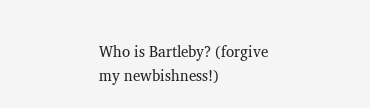Who is Bartleby? (forgive my newbishness!)